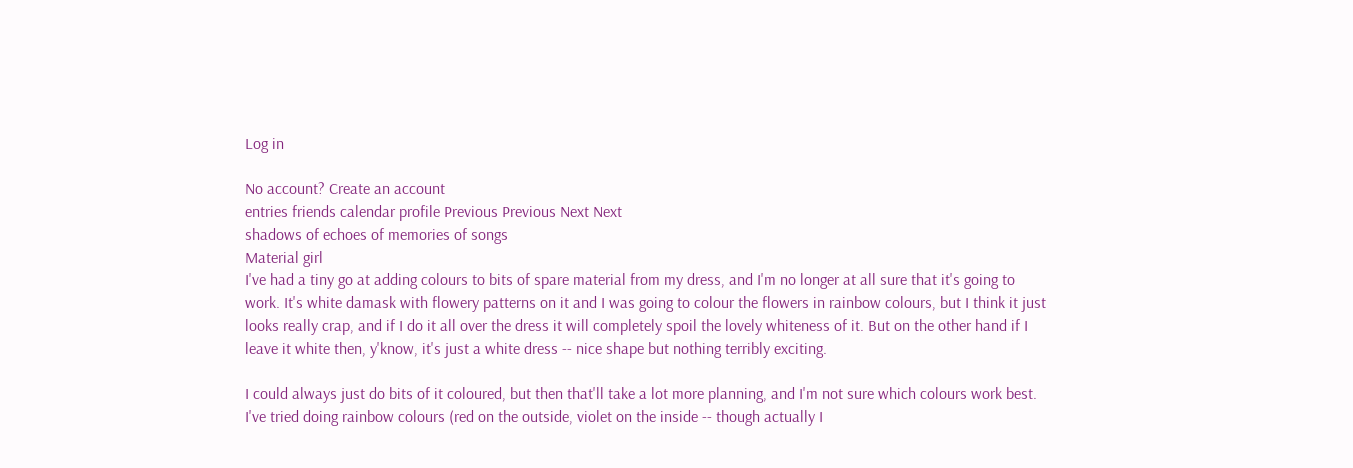Log in

No account? Create an account
entries friends calendar profile Previous Previous Next Next
shadows of echoes of memories of songs
Material girl
I've had a tiny go at adding colours to bits of spare material from my dress, and I'm no longer at all sure that it's going to work. It's white damask with flowery patterns on it and I was going to colour the flowers in rainbow colours, but I think it just looks really crap, and if I do it all over the dress it will completely spoil the lovely whiteness of it. But on the other hand if I leave it white then, y'know, it's just a white dress -- nice shape but nothing terribly exciting.

I could always just do bits of it coloured, but then that'll take a lot more planning, and I'm not sure which colours work best. I've tried doing rainbow colours (red on the outside, violet on the inside -- though actually I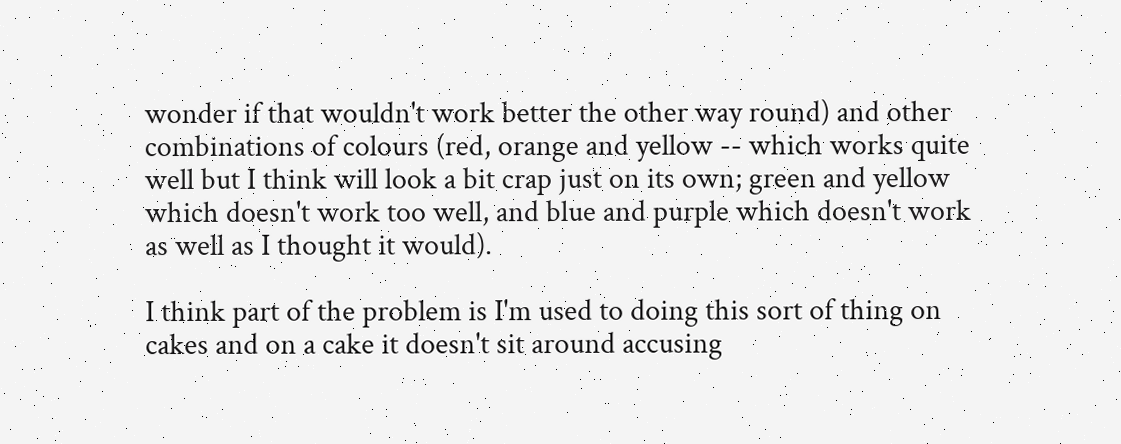wonder if that wouldn't work better the other way round) and other combinations of colours (red, orange and yellow -- which works quite well but I think will look a bit crap just on its own; green and yellow which doesn't work too well, and blue and purple which doesn't work as well as I thought it would).

I think part of the problem is I'm used to doing this sort of thing on cakes and on a cake it doesn't sit around accusing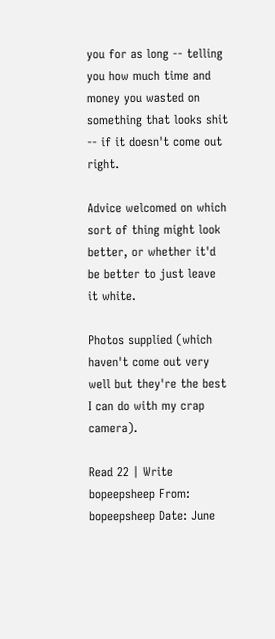you for as long -- telling you how much time and money you wasted on something that looks shit -- if it doesn't come out right.

Advice welcomed on which sort of thing might look better, or whether it'd be better to just leave it white.

Photos supplied (which haven't come out very well but they're the best I can do with my crap camera).

Read 22 | Write
bopeepsheep From: bopeepsheep Date: June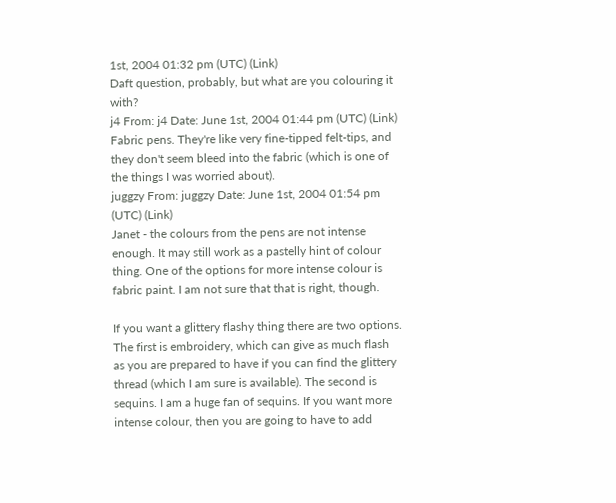1st, 2004 01:32 pm (UTC) (Link)
Daft question, probably, but what are you colouring it with?
j4 From: j4 Date: June 1st, 2004 01:44 pm (UTC) (Link)
Fabric pens. They're like very fine-tipped felt-tips, and they don't seem bleed into the fabric (which is one of the things I was worried about).
juggzy From: juggzy Date: June 1st, 2004 01:54 pm (UTC) (Link)
Janet - the colours from the pens are not intense enough. It may still work as a pastelly hint of colour thing. One of the options for more intense colour is fabric paint. I am not sure that that is right, though.

If you want a glittery flashy thing there are two options. The first is embroidery, which can give as much flash as you are prepared to have if you can find the glittery thread (which I am sure is available). The second is sequins. I am a huge fan of sequins. If you want more intense colour, then you are going to have to add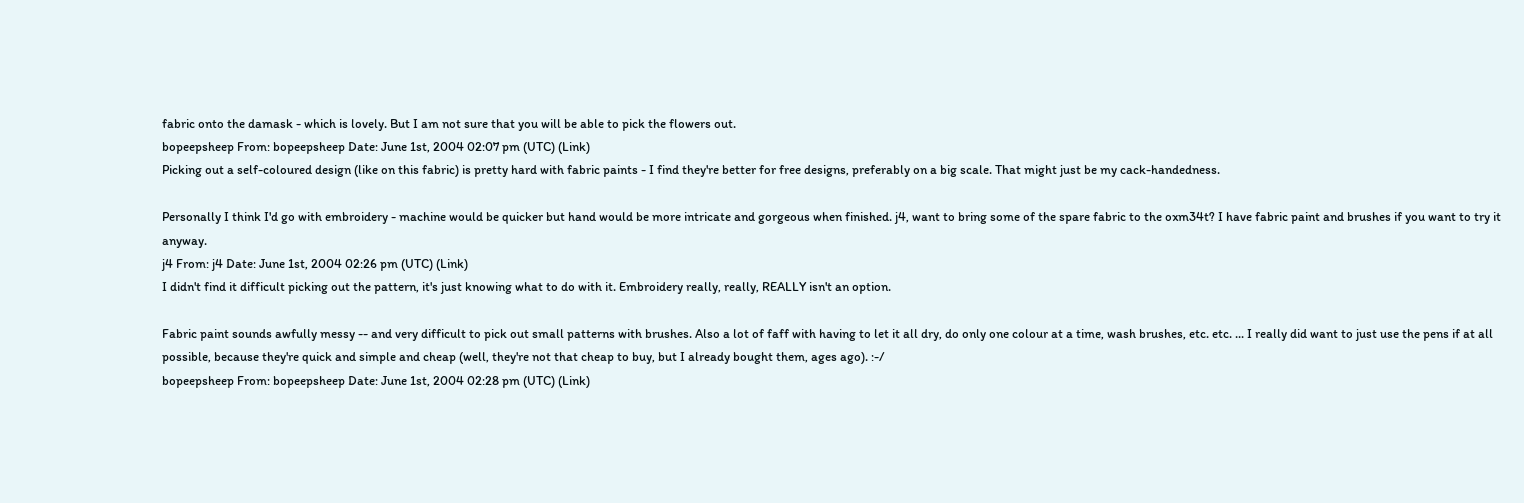fabric onto the damask - which is lovely. But I am not sure that you will be able to pick the flowers out.
bopeepsheep From: bopeepsheep Date: June 1st, 2004 02:07 pm (UTC) (Link)
Picking out a self-coloured design (like on this fabric) is pretty hard with fabric paints - I find they're better for free designs, preferably on a big scale. That might just be my cack-handedness.

Personally I think I'd go with embroidery - machine would be quicker but hand would be more intricate and gorgeous when finished. j4, want to bring some of the spare fabric to the oxm34t? I have fabric paint and brushes if you want to try it anyway.
j4 From: j4 Date: June 1st, 2004 02:26 pm (UTC) (Link)
I didn't find it difficult picking out the pattern, it's just knowing what to do with it. Embroidery really, really, REALLY isn't an option.

Fabric paint sounds awfully messy -- and very difficult to pick out small patterns with brushes. Also a lot of faff with having to let it all dry, do only one colour at a time, wash brushes, etc. etc. ... I really did want to just use the pens if at all possible, because they're quick and simple and cheap (well, they're not that cheap to buy, but I already bought them, ages ago). :-/
bopeepsheep From: bopeepsheep Date: June 1st, 2004 02:28 pm (UTC) (Link)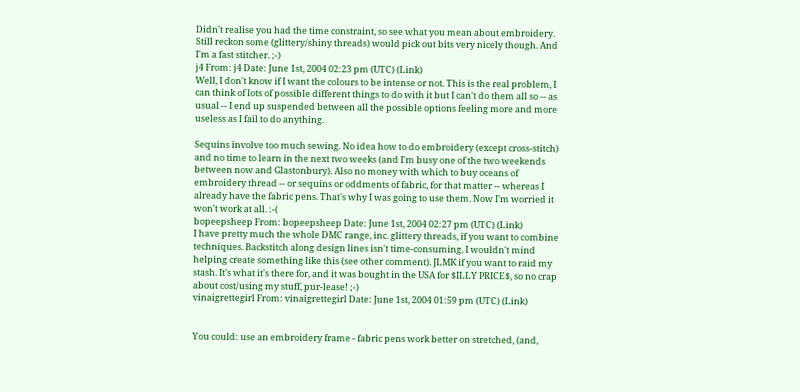Didn't realise you had the time constraint, so see what you mean about embroidery. Still reckon some (glittery/shiny threads) would pick out bits very nicely though. And I'm a fast stitcher. ;-)
j4 From: j4 Date: June 1st, 2004 02:23 pm (UTC) (Link)
Well, I don't know if I want the colours to be intense or not. This is the real problem, I can think of lots of possible different things to do with it but I can't do them all so -- as usual -- I end up suspended between all the possible options feeling more and more useless as I fail to do anything.

Sequins involve too much sewing. No idea how to do embroidery (except cross-stitch) and no time to learn in the next two weeks (and I'm busy one of the two weekends between now and Glastonbury). Also no money with which to buy oceans of embroidery thread -- or sequins or oddments of fabric, for that matter -- whereas I already have the fabric pens. That's why I was going to use them. Now I'm worried it won't work at all. :-(
bopeepsheep From: bopeepsheep Date: June 1st, 2004 02:27 pm (UTC) (Link)
I have pretty much the whole DMC range, inc. glittery threads, if you want to combine techniques. Backstitch along design lines isn't time-consuming. I wouldn't mind helping create something like this (see other comment). JLMK if you want to raid my stash. It's what it's there for, and it was bought in the USA for $ILLY PRICE$, so no crap about cost/using my stuff, pur-lease! ;-)
vinaigrettegirl From: vinaigrettegirl Date: June 1st, 2004 01:59 pm (UTC) (Link)


You could: use an embroidery frame - fabric pens work better on stretched, (and,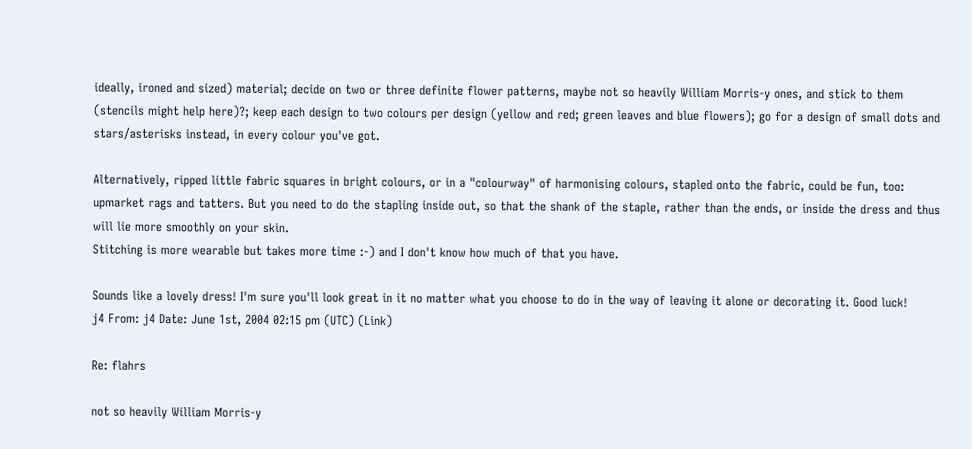ideally, ironed and sized) material; decide on two or three definite flower patterns, maybe not so heavily William Morris-y ones, and stick to them (stencils might help here)?; keep each design to two colours per design (yellow and red; green leaves and blue flowers); go for a design of small dots and stars/asterisks instead, in every colour you've got.

Alternatively, ripped little fabric squares in bright colours, or in a "colourway" of harmonising colours, stapled onto the fabric, could be fun, too: upmarket rags and tatters. But you need to do the stapling inside out, so that the shank of the staple, rather than the ends, or inside the dress and thus will lie more smoothly on your skin.
Stitching is more wearable but takes more time :-) and I don't know how much of that you have.

Sounds like a lovely dress! I'm sure you'll look great in it no matter what you choose to do in the way of leaving it alone or decorating it. Good luck!
j4 From: j4 Date: June 1st, 2004 02:15 pm (UTC) (Link)

Re: flahrs

not so heavily William Morris-y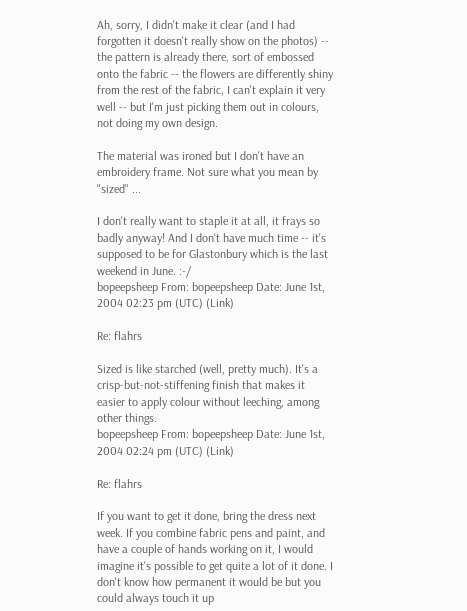Ah, sorry, I didn't make it clear (and I had forgotten it doesn't really show on the photos) -- the pattern is already there, sort of embossed onto the fabric -- the flowers are differently shiny from the rest of the fabric, I can't explain it very well -- but I'm just picking them out in colours, not doing my own design.

The material was ironed but I don't have an embroidery frame. Not sure what you mean by "sized" ...

I don't really want to staple it at all, it frays so badly anyway! And I don't have much time -- it's supposed to be for Glastonbury which is the last weekend in June. :-/
bopeepsheep From: bopeepsheep Date: June 1st, 2004 02:23 pm (UTC) (Link)

Re: flahrs

Sized is like starched (well, pretty much). It's a crisp-but-not-stiffening finish that makes it easier to apply colour without leeching, among other things.
bopeepsheep From: bopeepsheep Date: June 1st, 2004 02:24 pm (UTC) (Link)

Re: flahrs

If you want to get it done, bring the dress next week. If you combine fabric pens and paint, and have a couple of hands working on it, I would imagine it's possible to get quite a lot of it done. I don't know how permanent it would be but you could always touch it up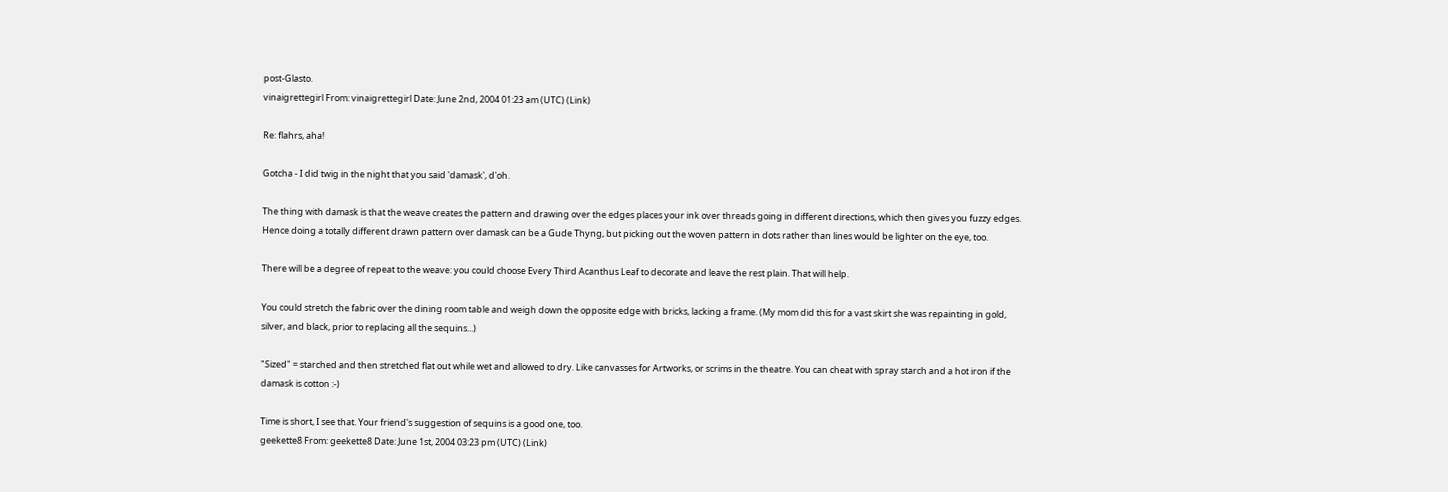post-Glasto.
vinaigrettegirl From: vinaigrettegirl Date: June 2nd, 2004 01:23 am (UTC) (Link)

Re: flahrs, aha!

Gotcha - I did twig in the night that you said 'damask', d'oh.

The thing with damask is that the weave creates the pattern and drawing over the edges places your ink over threads going in different directions, which then gives you fuzzy edges. Hence doing a totally different drawn pattern over damask can be a Gude Thyng, but picking out the woven pattern in dots rather than lines would be lighter on the eye, too.

There will be a degree of repeat to the weave: you could choose Every Third Acanthus Leaf to decorate and leave the rest plain. That will help.

You could stretch the fabric over the dining room table and weigh down the opposite edge with bricks, lacking a frame. (My mom did this for a vast skirt she was repainting in gold, silver, and black, prior to replacing all the sequins...)

"Sized" = starched and then stretched flat out while wet and allowed to dry. Like canvasses for Artworks, or scrims in the theatre. You can cheat with spray starch and a hot iron if the damask is cotton :-)

Time is short, I see that. Your friend's suggestion of sequins is a good one, too.
geekette8 From: geekette8 Date: June 1st, 2004 03:23 pm (UTC) (Link)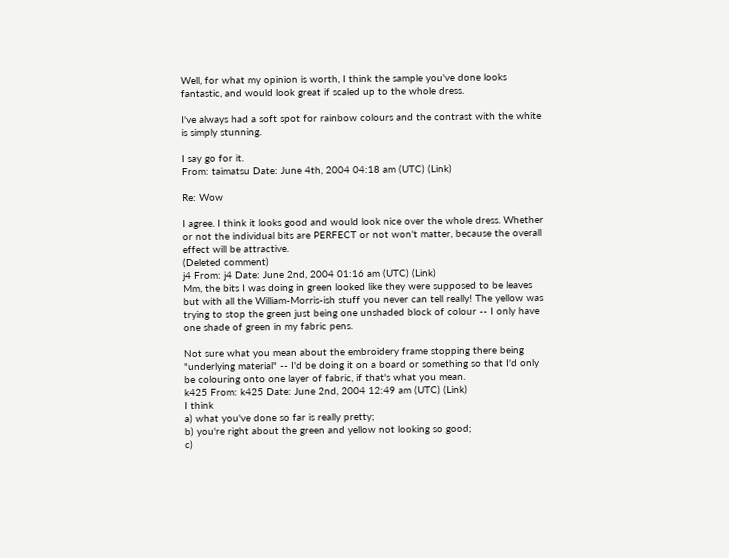Well, for what my opinion is worth, I think the sample you've done looks fantastic, and would look great if scaled up to the whole dress.

I've always had a soft spot for rainbow colours and the contrast with the white is simply stunning.

I say go for it.
From: taimatsu Date: June 4th, 2004 04:18 am (UTC) (Link)

Re: Wow

I agree. I think it looks good and would look nice over the whole dress. Whether or not the individual bits are PERFECT or not won't matter, because the overall effect will be attractive.
(Deleted comment)
j4 From: j4 Date: June 2nd, 2004 01:16 am (UTC) (Link)
Mm, the bits I was doing in green looked like they were supposed to be leaves but with all the William-Morris-ish stuff you never can tell really! The yellow was trying to stop the green just being one unshaded block of colour -- I only have one shade of green in my fabric pens.

Not sure what you mean about the embroidery frame stopping there being "underlying material" -- I'd be doing it on a board or something so that I'd only be colouring onto one layer of fabric, if that's what you mean.
k425 From: k425 Date: June 2nd, 2004 12:49 am (UTC) (Link)
I think
a) what you've done so far is really pretty;
b) you're right about the green and yellow not looking so good;
c)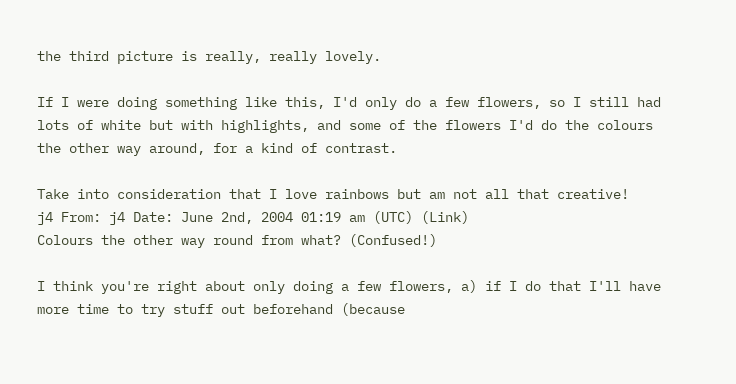the third picture is really, really lovely.

If I were doing something like this, I'd only do a few flowers, so I still had lots of white but with highlights, and some of the flowers I'd do the colours the other way around, for a kind of contrast.

Take into consideration that I love rainbows but am not all that creative!
j4 From: j4 Date: June 2nd, 2004 01:19 am (UTC) (Link)
Colours the other way round from what? (Confused!)

I think you're right about only doing a few flowers, a) if I do that I'll have more time to try stuff out beforehand (because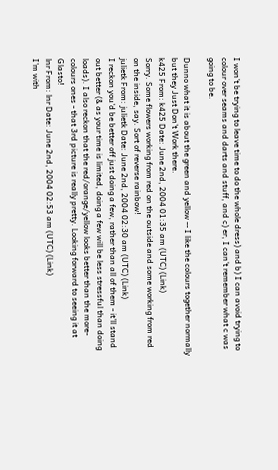I won't be trying to leave time to do the whole dress) and b) I can avoid trying to colour over seams and darts and stuff, and c) er, I can't remember what c was going to be.

Dunno what it is about the green and yellow -- I like the colours together normally but they Just Don't Work there.
k425 From: k425 Date: June 2nd, 2004 01:35 am (UTC) (Link)
Sorry. Some flowers working from red on the outside and some working from red on the inside, say. Sort of reverse rainbow!
julietk From: julietk Date: June 2nd, 2004 02:30 am (UTC) (Link)
I reckon you'd be better off just doing a few, rather than all of them - it'll stand out better (& as your time is limited, doing a few will be less stressful than doing loads). I also reckon that the red/orange/yellow looks better than the more-colours ones - that 3rd picture is really pretty. Looking forward to seeing it at Glasto!
lnr From: lnr Date: June 2nd, 2004 02:53 am (UTC) (Link)
I'm with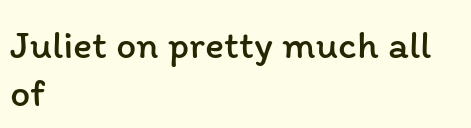Juliet on pretty much all of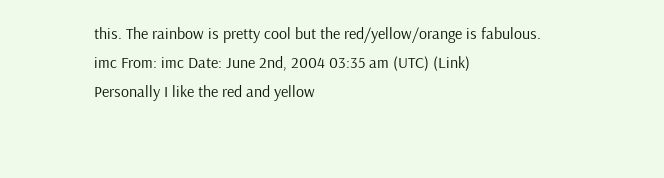this. The rainbow is pretty cool but the red/yellow/orange is fabulous.
imc From: imc Date: June 2nd, 2004 03:35 am (UTC) (Link)
Personally I like the red and yellow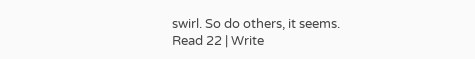swirl. So do others, it seems.
Read 22 | Write